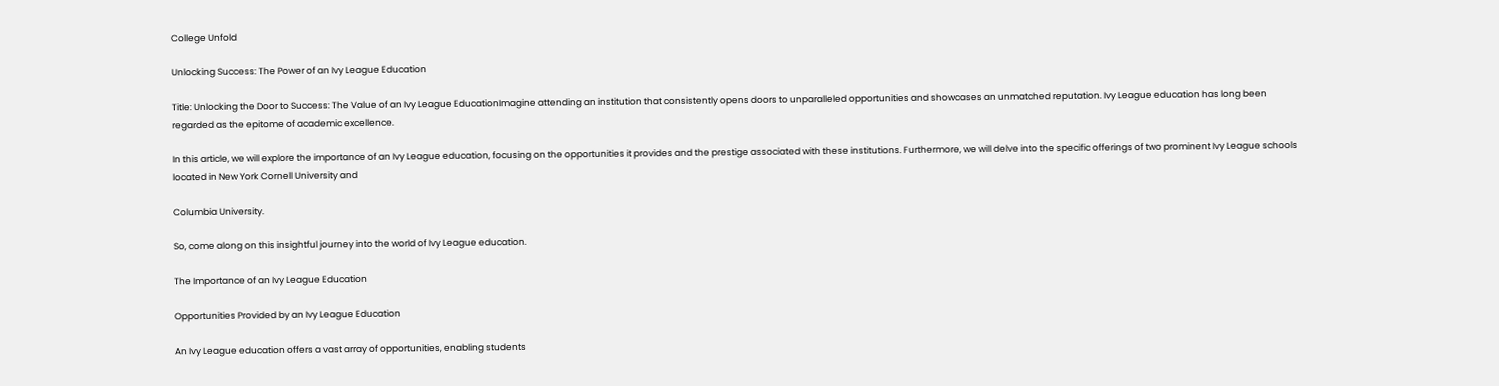College Unfold

Unlocking Success: The Power of an Ivy League Education

Title: Unlocking the Door to Success: The Value of an Ivy League EducationImagine attending an institution that consistently opens doors to unparalleled opportunities and showcases an unmatched reputation. Ivy League education has long been regarded as the epitome of academic excellence.

In this article, we will explore the importance of an Ivy League education, focusing on the opportunities it provides and the prestige associated with these institutions. Furthermore, we will delve into the specific offerings of two prominent Ivy League schools located in New York Cornell University and

Columbia University.

So, come along on this insightful journey into the world of Ivy League education.

The Importance of an Ivy League Education

Opportunities Provided by an Ivy League Education

An Ivy League education offers a vast array of opportunities, enabling students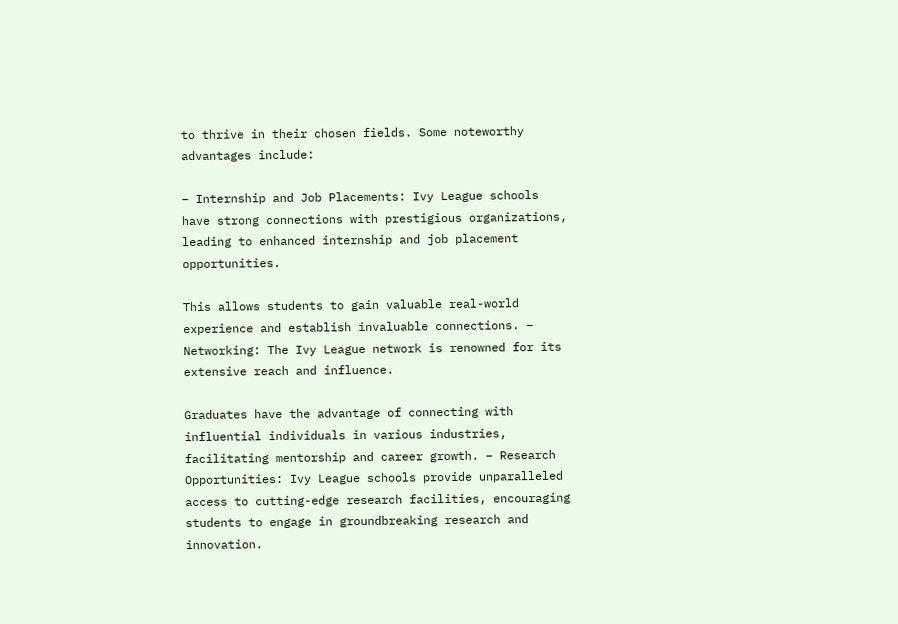to thrive in their chosen fields. Some noteworthy advantages include:

– Internship and Job Placements: Ivy League schools have strong connections with prestigious organizations, leading to enhanced internship and job placement opportunities.

This allows students to gain valuable real-world experience and establish invaluable connections. – Networking: The Ivy League network is renowned for its extensive reach and influence.

Graduates have the advantage of connecting with influential individuals in various industries, facilitating mentorship and career growth. – Research Opportunities: Ivy League schools provide unparalleled access to cutting-edge research facilities, encouraging students to engage in groundbreaking research and innovation.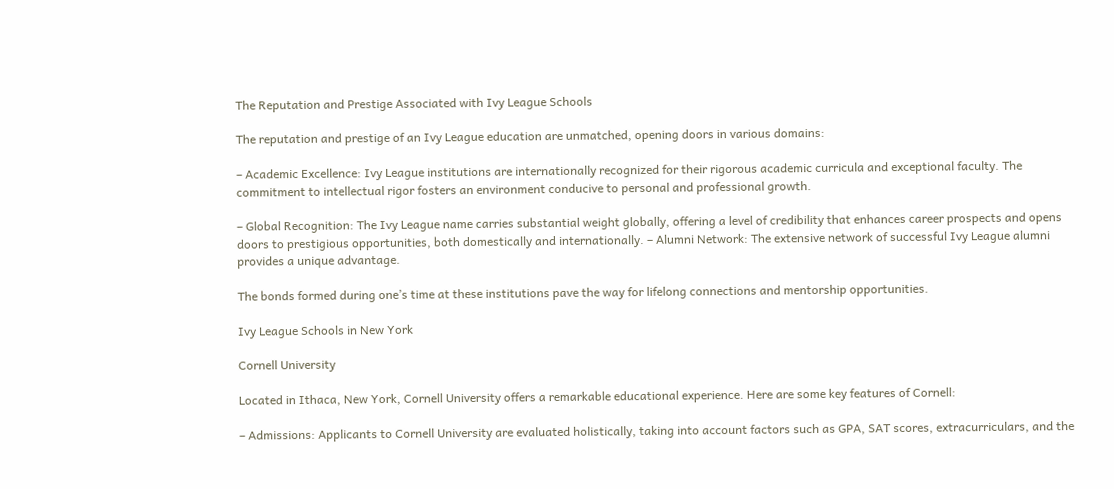The Reputation and Prestige Associated with Ivy League Schools

The reputation and prestige of an Ivy League education are unmatched, opening doors in various domains:

– Academic Excellence: Ivy League institutions are internationally recognized for their rigorous academic curricula and exceptional faculty. The commitment to intellectual rigor fosters an environment conducive to personal and professional growth.

– Global Recognition: The Ivy League name carries substantial weight globally, offering a level of credibility that enhances career prospects and opens doors to prestigious opportunities, both domestically and internationally. – Alumni Network: The extensive network of successful Ivy League alumni provides a unique advantage.

The bonds formed during one’s time at these institutions pave the way for lifelong connections and mentorship opportunities.

Ivy League Schools in New York

Cornell University

Located in Ithaca, New York, Cornell University offers a remarkable educational experience. Here are some key features of Cornell:

– Admissions: Applicants to Cornell University are evaluated holistically, taking into account factors such as GPA, SAT scores, extracurriculars, and the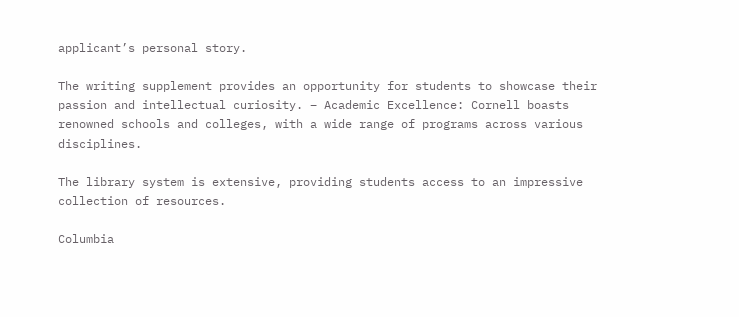applicant’s personal story.

The writing supplement provides an opportunity for students to showcase their passion and intellectual curiosity. – Academic Excellence: Cornell boasts renowned schools and colleges, with a wide range of programs across various disciplines.

The library system is extensive, providing students access to an impressive collection of resources.

Columbia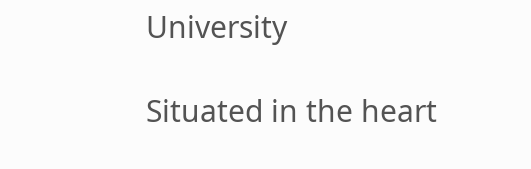University

Situated in the heart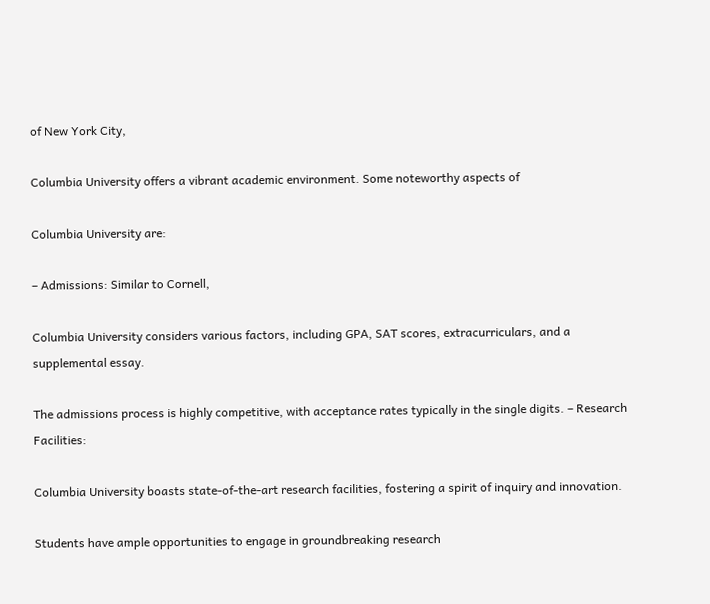of New York City,

Columbia University offers a vibrant academic environment. Some noteworthy aspects of

Columbia University are:

– Admissions: Similar to Cornell,

Columbia University considers various factors, including GPA, SAT scores, extracurriculars, and a supplemental essay.

The admissions process is highly competitive, with acceptance rates typically in the single digits. – Research Facilities:

Columbia University boasts state-of-the-art research facilities, fostering a spirit of inquiry and innovation.

Students have ample opportunities to engage in groundbreaking research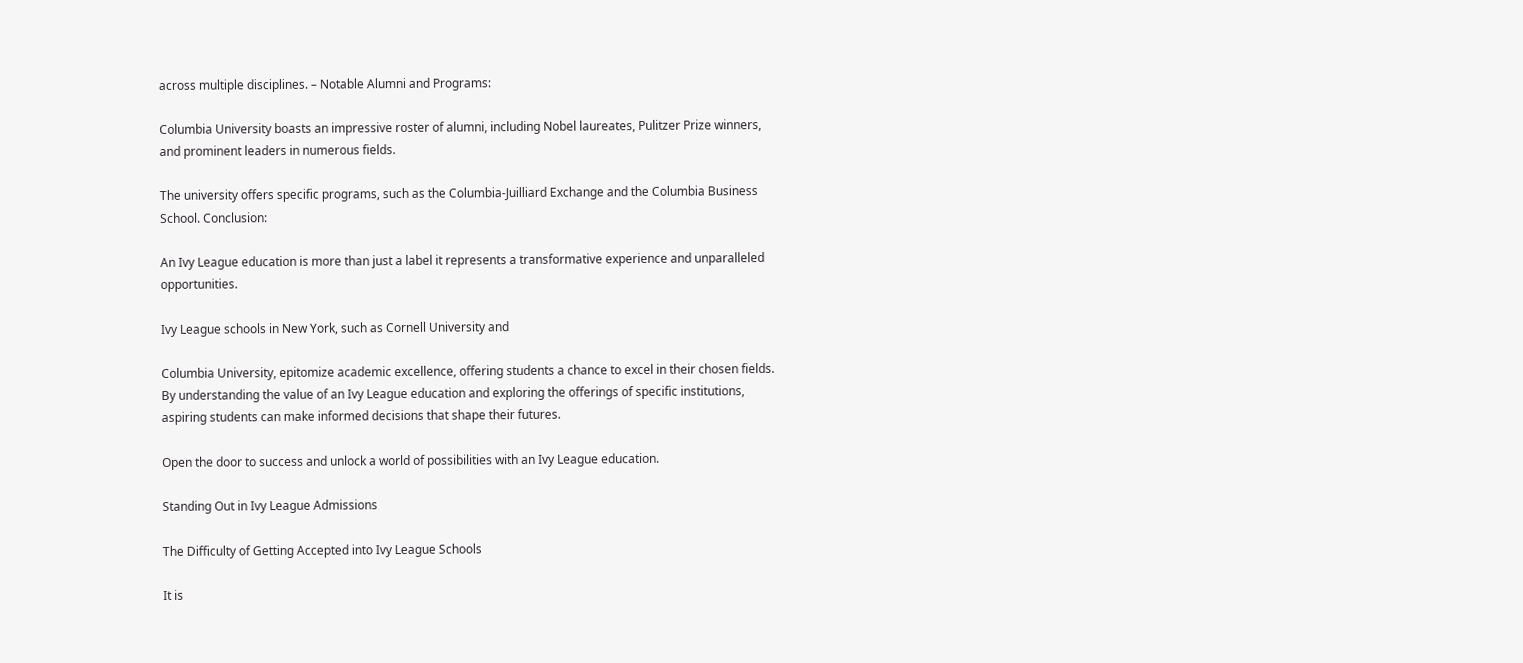across multiple disciplines. – Notable Alumni and Programs:

Columbia University boasts an impressive roster of alumni, including Nobel laureates, Pulitzer Prize winners, and prominent leaders in numerous fields.

The university offers specific programs, such as the Columbia-Juilliard Exchange and the Columbia Business School. Conclusion:

An Ivy League education is more than just a label it represents a transformative experience and unparalleled opportunities.

Ivy League schools in New York, such as Cornell University and

Columbia University, epitomize academic excellence, offering students a chance to excel in their chosen fields. By understanding the value of an Ivy League education and exploring the offerings of specific institutions, aspiring students can make informed decisions that shape their futures.

Open the door to success and unlock a world of possibilities with an Ivy League education.

Standing Out in Ivy League Admissions

The Difficulty of Getting Accepted into Ivy League Schools

It is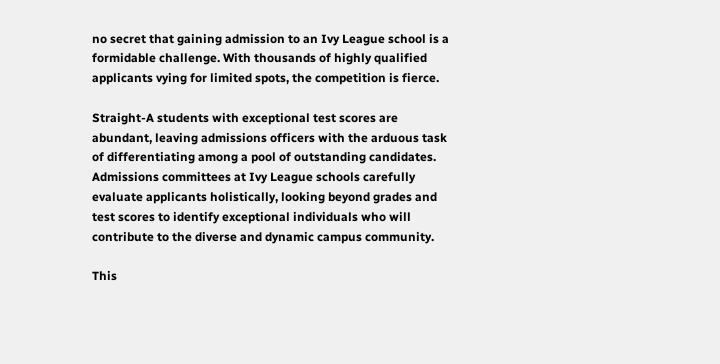no secret that gaining admission to an Ivy League school is a formidable challenge. With thousands of highly qualified applicants vying for limited spots, the competition is fierce.

Straight-A students with exceptional test scores are abundant, leaving admissions officers with the arduous task of differentiating among a pool of outstanding candidates. Admissions committees at Ivy League schools carefully evaluate applicants holistically, looking beyond grades and test scores to identify exceptional individuals who will contribute to the diverse and dynamic campus community.

This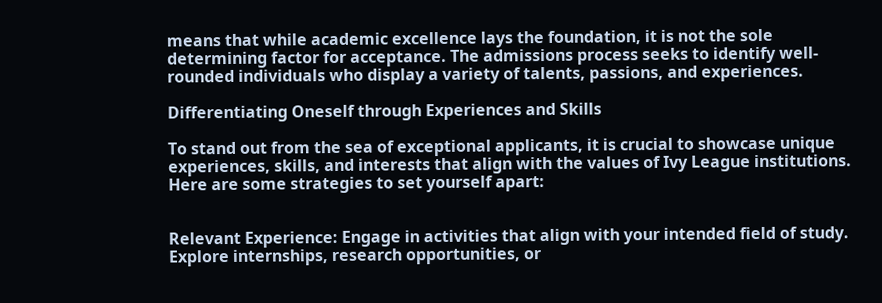means that while academic excellence lays the foundation, it is not the sole determining factor for acceptance. The admissions process seeks to identify well-rounded individuals who display a variety of talents, passions, and experiences.

Differentiating Oneself through Experiences and Skills

To stand out from the sea of exceptional applicants, it is crucial to showcase unique experiences, skills, and interests that align with the values of Ivy League institutions. Here are some strategies to set yourself apart:


Relevant Experience: Engage in activities that align with your intended field of study. Explore internships, research opportunities, or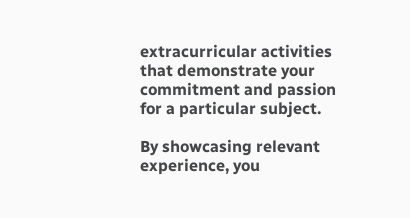extracurricular activities that demonstrate your commitment and passion for a particular subject.

By showcasing relevant experience, you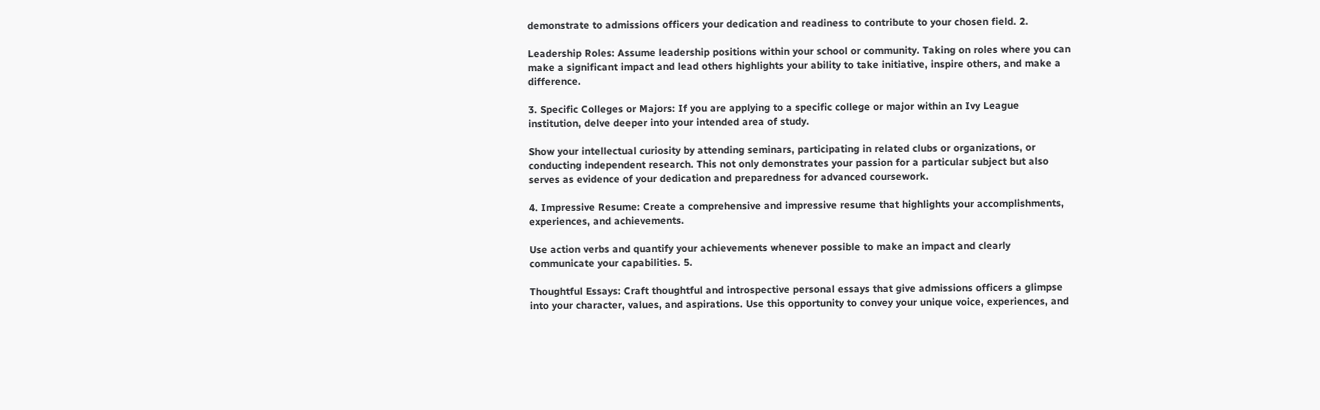demonstrate to admissions officers your dedication and readiness to contribute to your chosen field. 2.

Leadership Roles: Assume leadership positions within your school or community. Taking on roles where you can make a significant impact and lead others highlights your ability to take initiative, inspire others, and make a difference.

3. Specific Colleges or Majors: If you are applying to a specific college or major within an Ivy League institution, delve deeper into your intended area of study.

Show your intellectual curiosity by attending seminars, participating in related clubs or organizations, or conducting independent research. This not only demonstrates your passion for a particular subject but also serves as evidence of your dedication and preparedness for advanced coursework.

4. Impressive Resume: Create a comprehensive and impressive resume that highlights your accomplishments, experiences, and achievements.

Use action verbs and quantify your achievements whenever possible to make an impact and clearly communicate your capabilities. 5.

Thoughtful Essays: Craft thoughtful and introspective personal essays that give admissions officers a glimpse into your character, values, and aspirations. Use this opportunity to convey your unique voice, experiences, and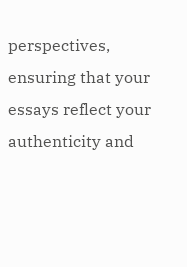perspectives, ensuring that your essays reflect your authenticity and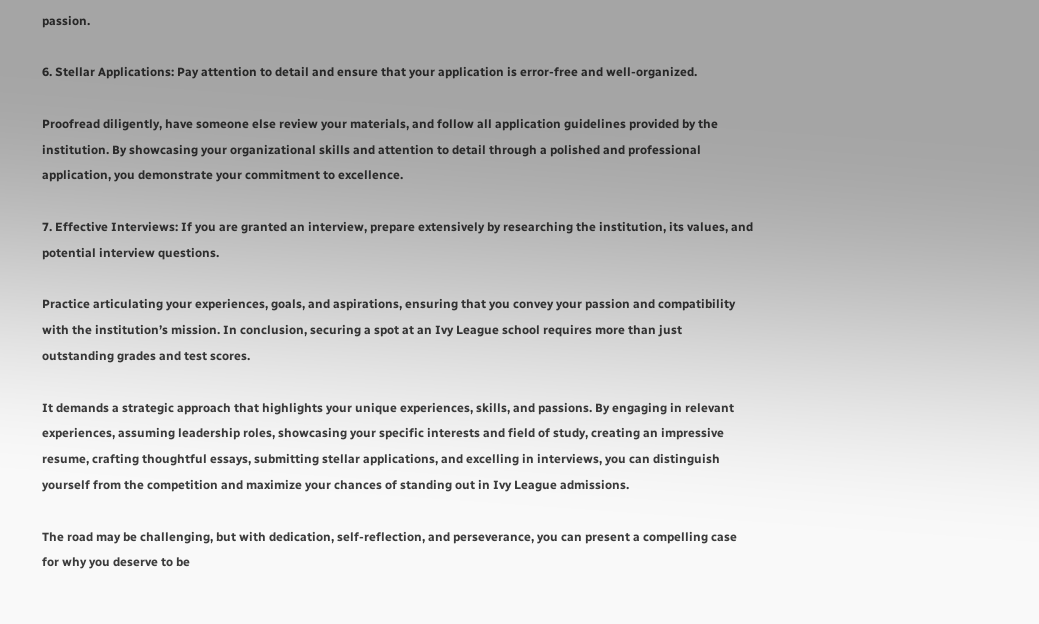passion.

6. Stellar Applications: Pay attention to detail and ensure that your application is error-free and well-organized.

Proofread diligently, have someone else review your materials, and follow all application guidelines provided by the institution. By showcasing your organizational skills and attention to detail through a polished and professional application, you demonstrate your commitment to excellence.

7. Effective Interviews: If you are granted an interview, prepare extensively by researching the institution, its values, and potential interview questions.

Practice articulating your experiences, goals, and aspirations, ensuring that you convey your passion and compatibility with the institution’s mission. In conclusion, securing a spot at an Ivy League school requires more than just outstanding grades and test scores.

It demands a strategic approach that highlights your unique experiences, skills, and passions. By engaging in relevant experiences, assuming leadership roles, showcasing your specific interests and field of study, creating an impressive resume, crafting thoughtful essays, submitting stellar applications, and excelling in interviews, you can distinguish yourself from the competition and maximize your chances of standing out in Ivy League admissions.

The road may be challenging, but with dedication, self-reflection, and perseverance, you can present a compelling case for why you deserve to be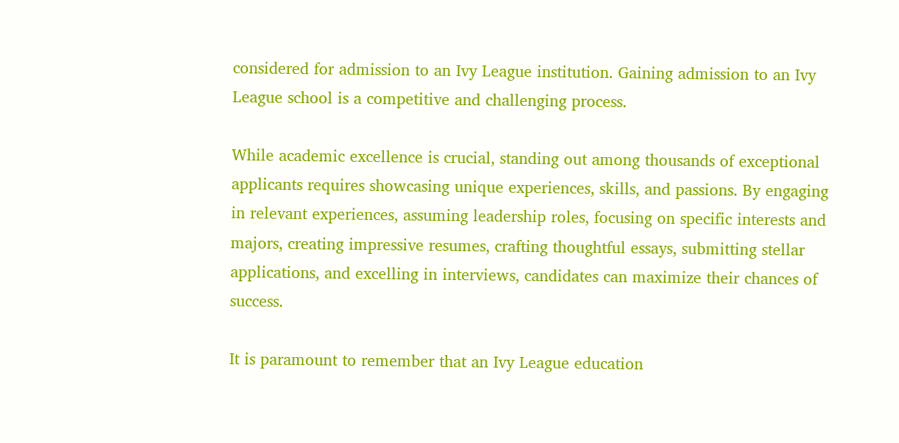considered for admission to an Ivy League institution. Gaining admission to an Ivy League school is a competitive and challenging process.

While academic excellence is crucial, standing out among thousands of exceptional applicants requires showcasing unique experiences, skills, and passions. By engaging in relevant experiences, assuming leadership roles, focusing on specific interests and majors, creating impressive resumes, crafting thoughtful essays, submitting stellar applications, and excelling in interviews, candidates can maximize their chances of success.

It is paramount to remember that an Ivy League education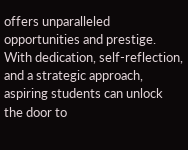offers unparalleled opportunities and prestige. With dedication, self-reflection, and a strategic approach, aspiring students can unlock the door to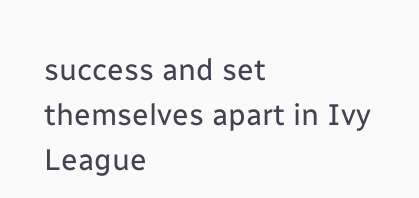success and set themselves apart in Ivy League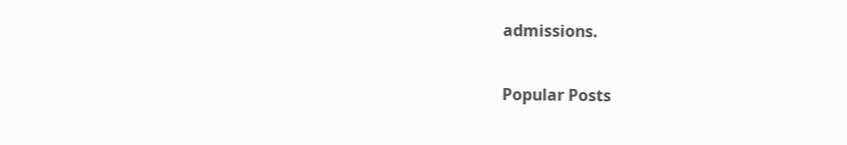admissions.

Popular Posts